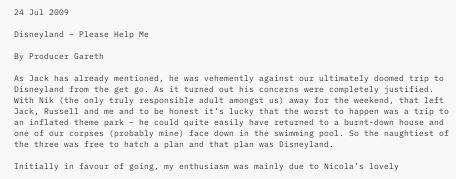24 Jul 2009

Disneyland – Please Help Me

By Producer Gareth

As Jack has already mentioned, he was vehemently against our ultimately doomed trip to Disneyland from the get go. As it turned out his concerns were completely justified. With Nik (the only truly responsible adult amongst us) away for the weekend, that left Jack, Russell and me and to be honest it’s lucky that the worst to happen was a trip to an inflated theme park – he could quite easily have returned to a burnt-down house and one of our corpses (probably mine) face down in the swimming pool. So the naughtiest of the three was free to hatch a plan and that plan was Disneyland.

Initially in favour of going, my enthusiasm was mainly due to Nicola’s lovely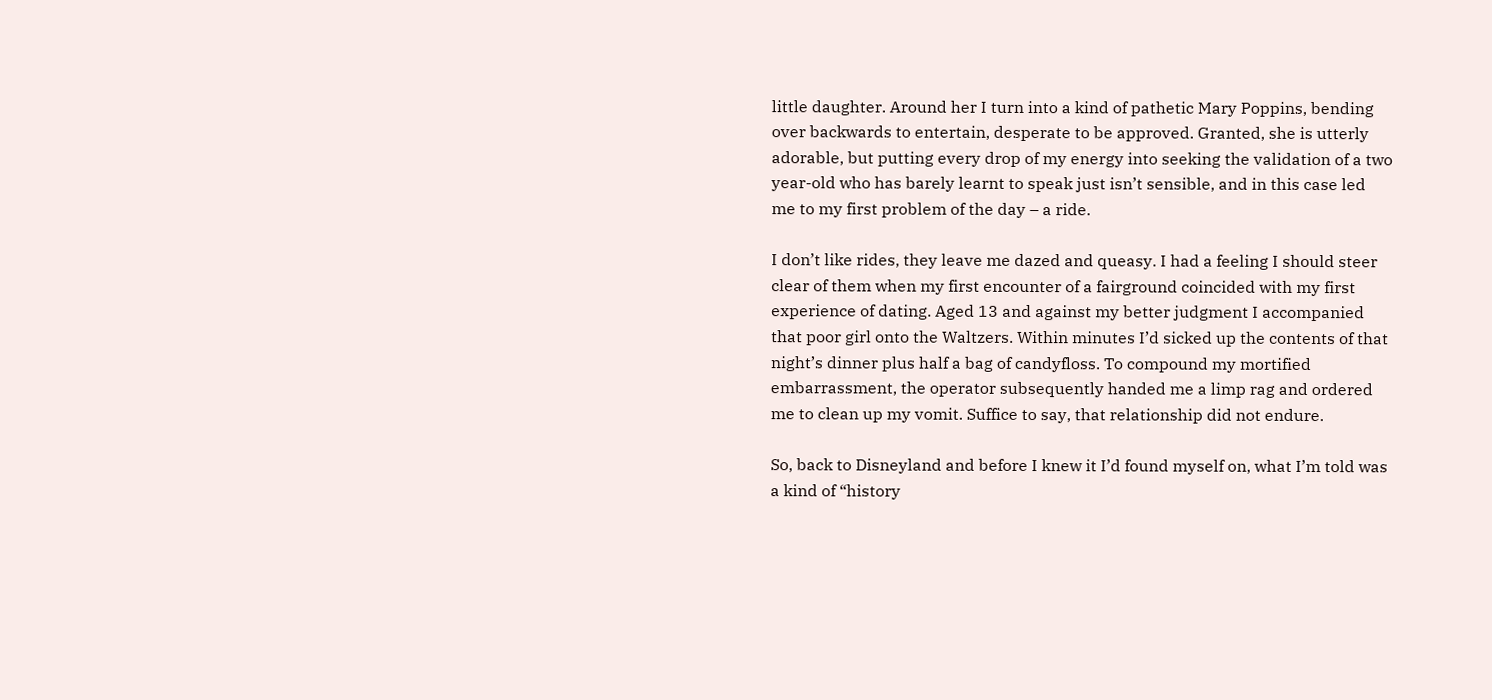little daughter. Around her I turn into a kind of pathetic Mary Poppins, bending over backwards to entertain, desperate to be approved. Granted, she is utterly adorable, but putting every drop of my energy into seeking the validation of a two year-old who has barely learnt to speak just isn’t sensible, and in this case led me to my first problem of the day – a ride.

I don’t like rides, they leave me dazed and queasy. I had a feeling I should steer clear of them when my first encounter of a fairground coincided with my first experience of dating. Aged 13 and against my better judgment I accompanied that poor girl onto the Waltzers. Within minutes I’d sicked up the contents of that night’s dinner plus half a bag of candyfloss. To compound my mortified embarrassment, the operator subsequently handed me a limp rag and ordered me to clean up my vomit. Suffice to say, that relationship did not endure.

So, back to Disneyland and before I knew it I’d found myself on, what I’m told was a kind of “history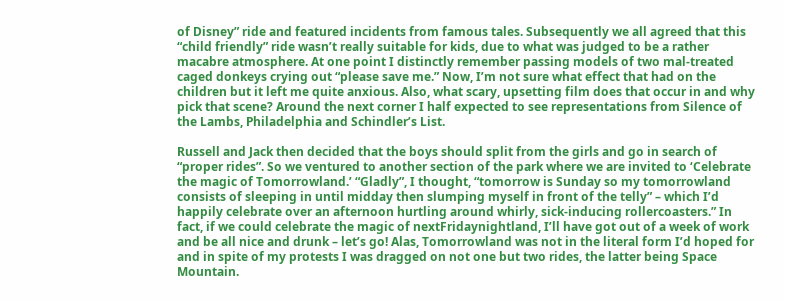of Disney” ride and featured incidents from famous tales. Subsequently we all agreed that this “child friendly” ride wasn’t really suitable for kids, due to what was judged to be a rather macabre atmosphere. At one point I distinctly remember passing models of two mal-treated caged donkeys crying out “please save me.” Now, I’m not sure what effect that had on the children but it left me quite anxious. Also, what scary, upsetting film does that occur in and why pick that scene? Around the next corner I half expected to see representations from Silence of the Lambs, Philadelphia and Schindler’s List.

Russell and Jack then decided that the boys should split from the girls and go in search of “proper rides”. So we ventured to another section of the park where we are invited to ‘Celebrate the magic of Tomorrowland.’ “Gladly”, I thought, “tomorrow is Sunday so my tomorrowland consists of sleeping in until midday then slumping myself in front of the telly” – which I’d happily celebrate over an afternoon hurtling around whirly, sick-inducing rollercoasters.” In fact, if we could celebrate the magic of nextFridaynightland, I’ll have got out of a week of work and be all nice and drunk – let’s go! Alas, Tomorrowland was not in the literal form I’d hoped for and in spite of my protests I was dragged on not one but two rides, the latter being Space Mountain.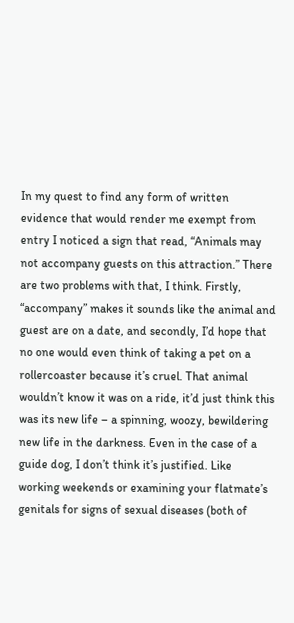In my quest to find any form of written evidence that would render me exempt from entry I noticed a sign that read, “Animals may not accompany guests on this attraction.” There are two problems with that, I think. Firstly, “accompany” makes it sounds like the animal and guest are on a date, and secondly, I’d hope that no one would even think of taking a pet on a rollercoaster because it’s cruel. That animal wouldn’t know it was on a ride, it’d just think this was its new life – a spinning, woozy, bewildering new life in the darkness. Even in the case of a guide dog, I don’t think it’s justified. Like working weekends or examining your flatmate’s genitals for signs of sexual diseases (both of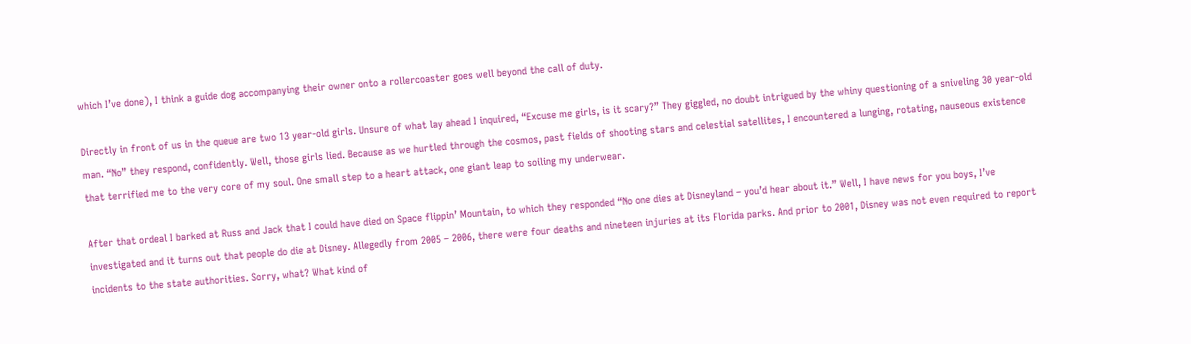which I’ve done), I think a guide dog accompanying their owner onto a rollercoaster goes well beyond the call of duty.

Directly in front of us in the queue are two 13 year-old girls. Unsure of what lay ahead I inquired, “Excuse me girls, is it scary?” They giggled, no doubt intrigued by the whiny questioning of a sniveling 30 year-old man. “No” they respond, confidently. Well, those girls lied. Because as we hurtled through the cosmos, past fields of shooting stars and celestial satellites, I encountered a lunging, rotating, nauseous existence that terrified me to the very core of my soul. One small step to a heart attack, one giant leap to soiling my underwear.

After that ordeal I barked at Russ and Jack that I could have died on Space flippin’ Mountain, to which they responded “No one dies at Disneyland – you’d hear about it.” Well, I have news for you boys, I’ve investigated and it turns out that people do die at Disney. Allegedly from 2005 – 2006, there were four deaths and nineteen injuries at its Florida parks. And prior to 2001, Disney was not even required to report incidents to the state authorities. Sorry, what? What kind of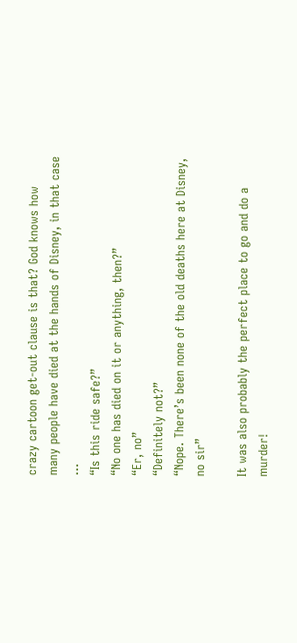crazy cartoon get-out clause is that? God knows how many people have died at the hands of Disney, in that case …
“Is this ride safe?”
“No one has died on it or anything, then?”
“Er, no”
“Definitely not?”
“Nope. There’s been none of the old deaths here at Disney, no sir”

It was also probably the perfect place to go and do a murder!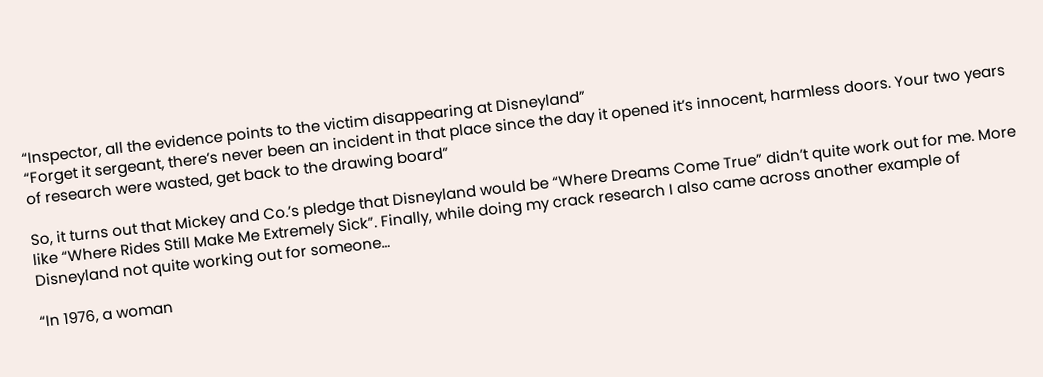“Inspector, all the evidence points to the victim disappearing at Disneyland”
“Forget it sergeant, there’s never been an incident in that place since the day it opened it’s innocent, harmless doors. Your two years of research were wasted, get back to the drawing board”

So, it turns out that Mickey and Co.’s pledge that Disneyland would be “Where Dreams Come True” didn’t quite work out for me. More like “Where Rides Still Make Me Extremely Sick”. Finally, while doing my crack research I also came across another example of Disneyland not quite working out for someone…

“In 1976, a woman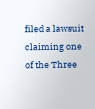filed a lawsuit claiming one of the Three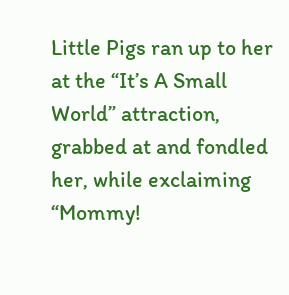Little Pigs ran up to her at the “It’s A Small World” attraction, grabbed at and fondled her, while exclaiming “Mommy!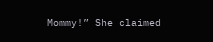Mommy!” She claimed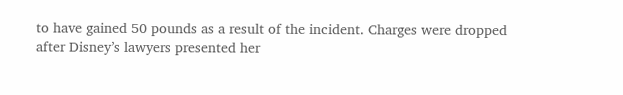to have gained 50 pounds as a result of the incident. Charges were dropped after Disney’s lawyers presented her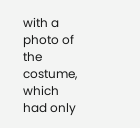with a photo of the costume, which had only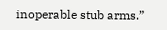inoperable stub arms.”